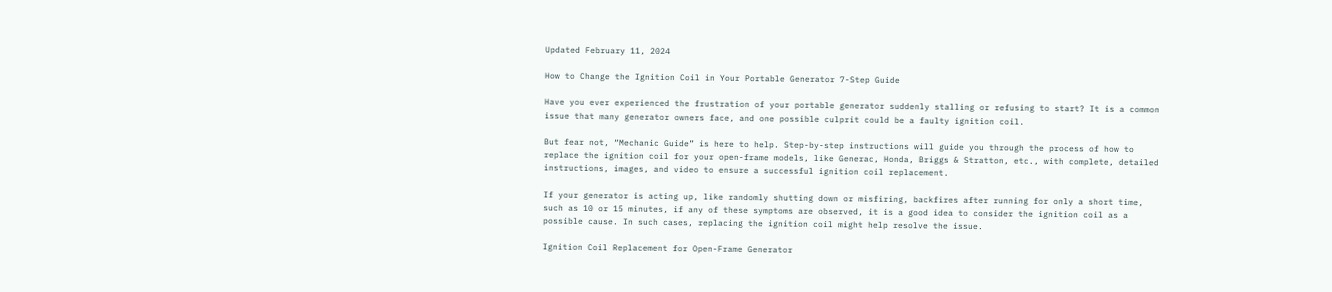Updated February 11, 2024

How to Change the Ignition Coil in Your Portable Generator 7-Step Guide

Have you ever experienced the frustration of your portable generator suddenly stalling or refusing to start? It is a common issue that many generator owners face, and one possible culprit could be a faulty ignition coil.

But fear not, “Mechanic Guide” is here to help. Step-by-step instructions will guide you through the process of how to replace the ignition coil for your open-frame models, like Generac, Honda, Briggs & Stratton, etc., with complete, detailed instructions, images, and video to ensure a successful ignition coil replacement.

If your generator is acting up, like randomly shutting down or misfiring, backfires after running for only a short time, such as 10 or 15 minutes, if any of these symptoms are observed, it is a good idea to consider the ignition coil as a possible cause. In such cases, replacing the ignition coil might help resolve the issue.

Ignition Coil Replacement for Open-Frame Generator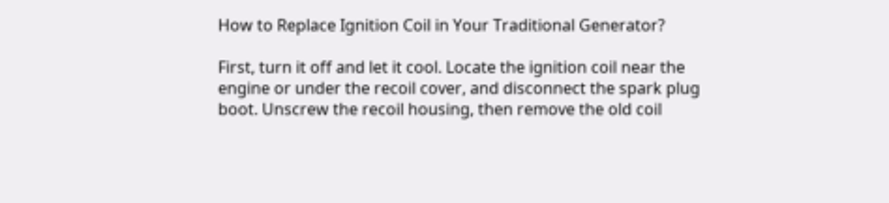How to Replace Ignition Coil in Your Traditional Generator?

First, turn it off and let it cool. Locate the ignition coil near the engine or under the recoil cover, and disconnect the spark plug boot. Unscrew the recoil housing, then remove the old coil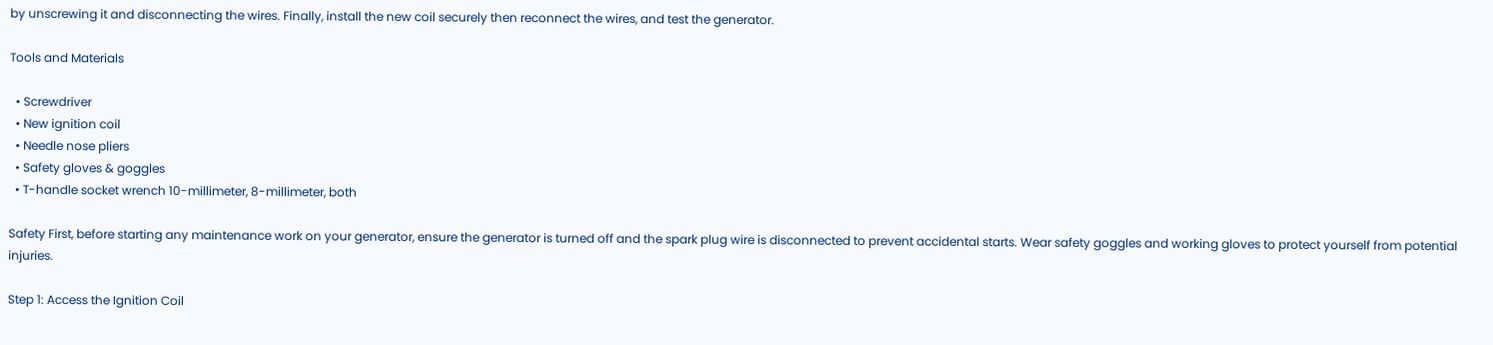by unscrewing it and disconnecting the wires. Finally, install the new coil securely then reconnect the wires, and test the generator.

Tools and Materials

  • Screwdriver
  • New ignition coil
  • Needle nose pliers
  • Safety gloves & goggles
  • T-handle socket wrench 10-millimeter, 8-millimeter, both

Safety First, before starting any maintenance work on your generator, ensure the generator is turned off and the spark plug wire is disconnected to prevent accidental starts. Wear safety goggles and working gloves to protect yourself from potential injuries.

Step 1: Access the Ignition Coil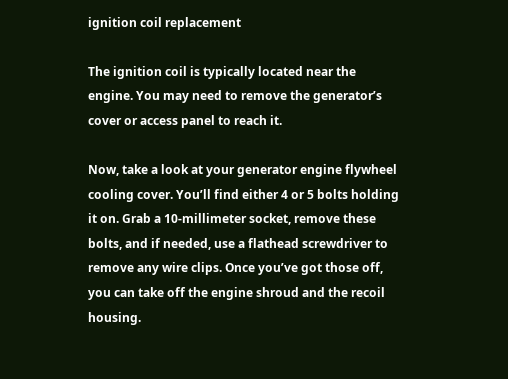ignition coil replacement

The ignition coil is typically located near the engine. You may need to remove the generator’s cover or access panel to reach it.

Now, take a look at your generator engine flywheel cooling cover. You’ll find either 4 or 5 bolts holding it on. Grab a 10-millimeter socket, remove these bolts, and if needed, use a flathead screwdriver to remove any wire clips. Once you’ve got those off, you can take off the engine shroud and the recoil housing.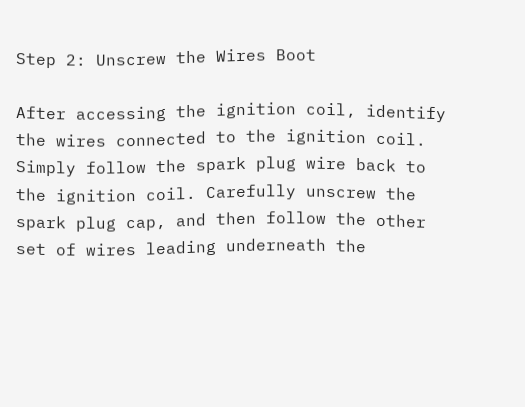Step 2: Unscrew the Wires Boot

After accessing the ignition coil, identify the wires connected to the ignition coil. Simply follow the spark plug wire back to the ignition coil. Carefully unscrew the spark plug cap, and then follow the other set of wires leading underneath the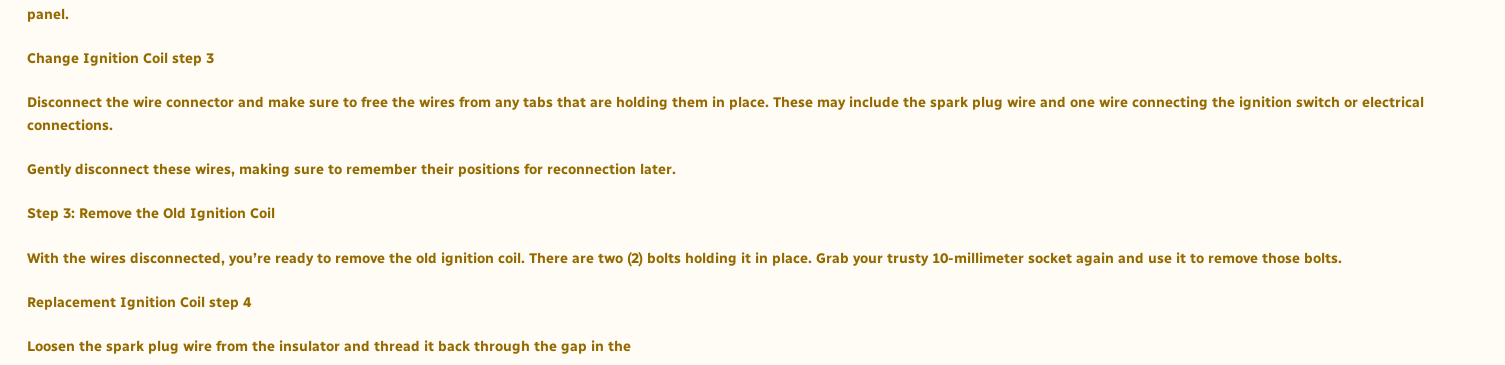panel.

Change Ignition Coil step 3

Disconnect the wire connector and make sure to free the wires from any tabs that are holding them in place. These may include the spark plug wire and one wire connecting the ignition switch or electrical connections.

Gently disconnect these wires, making sure to remember their positions for reconnection later.

Step 3: Remove the Old Ignition Coil

With the wires disconnected, you’re ready to remove the old ignition coil. There are two (2) bolts holding it in place. Grab your trusty 10-millimeter socket again and use it to remove those bolts.

Replacement Ignition Coil step 4

Loosen the spark plug wire from the insulator and thread it back through the gap in the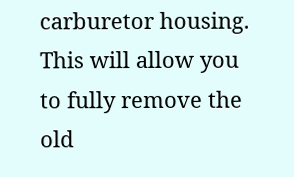carburetor housing. This will allow you to fully remove the old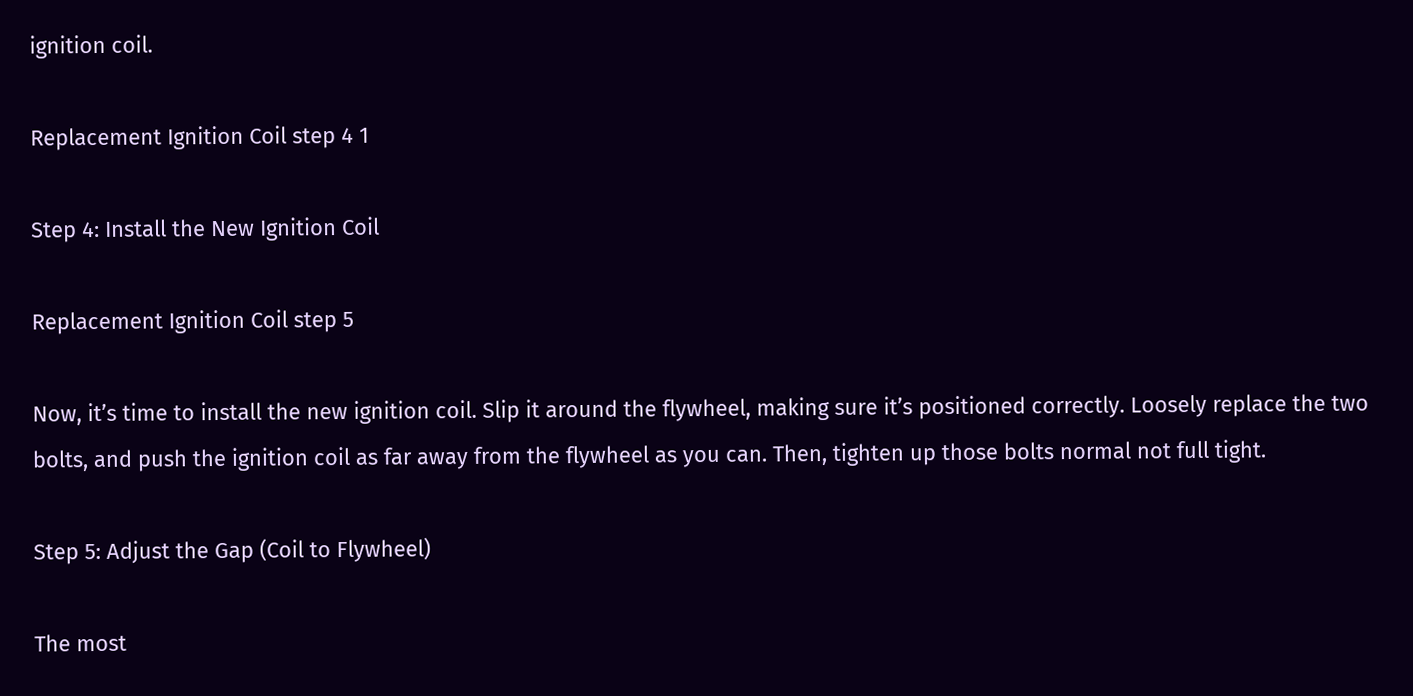ignition coil.

Replacement Ignition Coil step 4 1

Step 4: Install the New Ignition Coil

Replacement Ignition Coil step 5

Now, it’s time to install the new ignition coil. Slip it around the flywheel, making sure it’s positioned correctly. Loosely replace the two bolts, and push the ignition coil as far away from the flywheel as you can. Then, tighten up those bolts normal not full tight.

Step 5: Adjust the Gap (Coil to Flywheel)

The most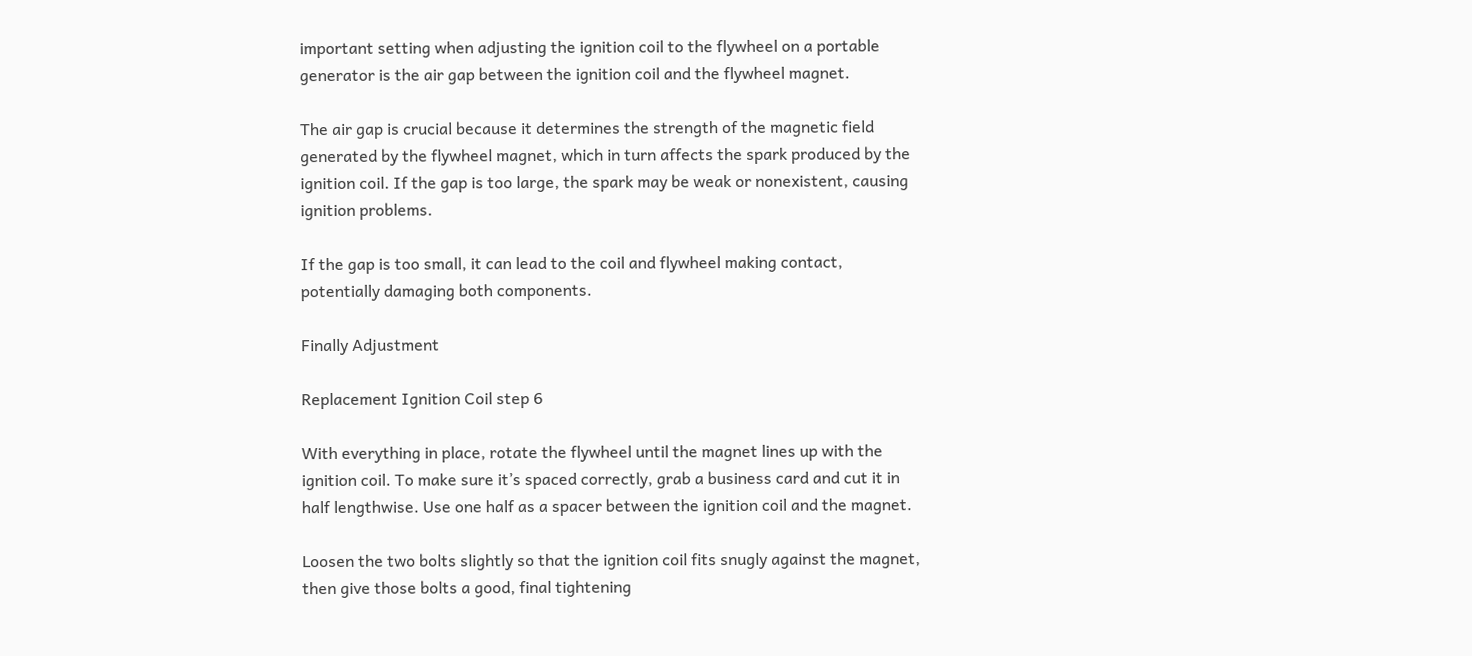important setting when adjusting the ignition coil to the flywheel on a portable generator is the air gap between the ignition coil and the flywheel magnet.

The air gap is crucial because it determines the strength of the magnetic field generated by the flywheel magnet, which in turn affects the spark produced by the ignition coil. If the gap is too large, the spark may be weak or nonexistent, causing ignition problems.

If the gap is too small, it can lead to the coil and flywheel making contact, potentially damaging both components.

Finally Adjustment

Replacement Ignition Coil step 6

With everything in place, rotate the flywheel until the magnet lines up with the ignition coil. To make sure it’s spaced correctly, grab a business card and cut it in half lengthwise. Use one half as a spacer between the ignition coil and the magnet.

Loosen the two bolts slightly so that the ignition coil fits snugly against the magnet, then give those bolts a good, final tightening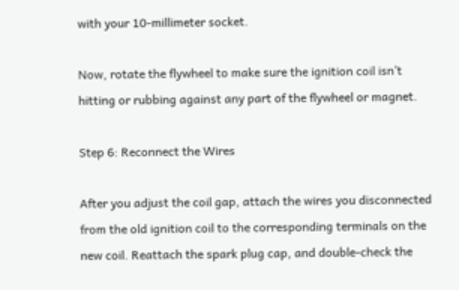with your 10-millimeter socket.

Now, rotate the flywheel to make sure the ignition coil isn’t hitting or rubbing against any part of the flywheel or magnet.

Step 6: Reconnect the Wires

After you adjust the coil gap, attach the wires you disconnected from the old ignition coil to the corresponding terminals on the new coil. Reattach the spark plug cap, and double-check the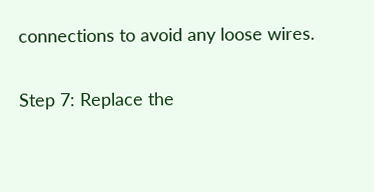connections to avoid any loose wires.

Step 7: Replace the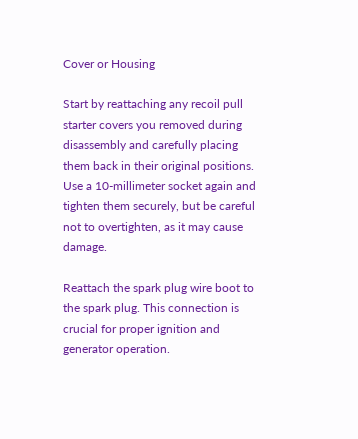Cover or Housing

Start by reattaching any recoil pull starter covers you removed during disassembly and carefully placing them back in their original positions. Use a 10-millimeter socket again and tighten them securely, but be careful not to overtighten, as it may cause damage.

Reattach the spark plug wire boot to the spark plug. This connection is crucial for proper ignition and generator operation.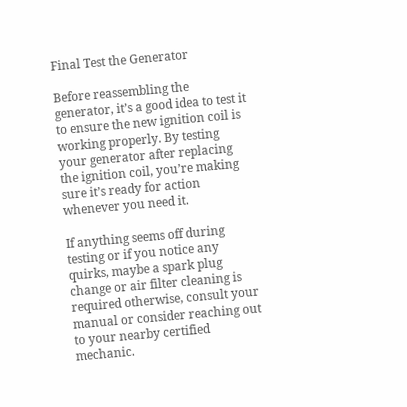Final Test the Generator

Before reassembling the generator, it’s a good idea to test it to ensure the new ignition coil is working properly. By testing your generator after replacing the ignition coil, you’re making sure it’s ready for action whenever you need it.

If anything seems off during testing or if you notice any quirks, maybe a spark plug change or air filter cleaning is required otherwise, consult your manual or consider reaching out to your nearby certified mechanic.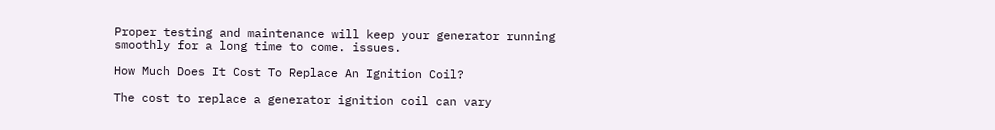Proper testing and maintenance will keep your generator running smoothly for a long time to come. issues.

How Much Does It Cost To Replace An Ignition Coil?

The cost to replace a generator ignition coil can vary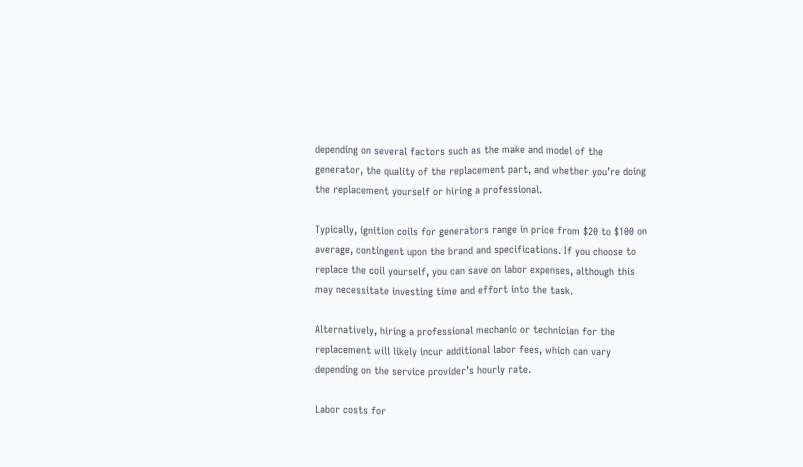depending on several factors such as the make and model of the generator, the quality of the replacement part, and whether you’re doing the replacement yourself or hiring a professional.

Typically, ignition coils for generators range in price from $20 to $100 on average, contingent upon the brand and specifications. If you choose to replace the coil yourself, you can save on labor expenses, although this may necessitate investing time and effort into the task.

Alternatively, hiring a professional mechanic or technician for the replacement will likely incur additional labor fees, which can vary depending on the service provider’s hourly rate.

Labor costs for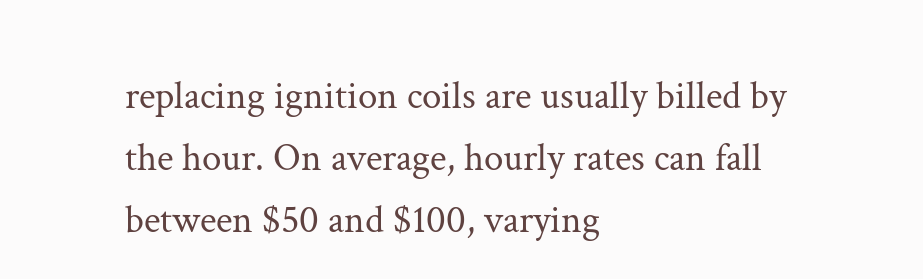replacing ignition coils are usually billed by the hour. On average, hourly rates can fall between $50 and $100, varying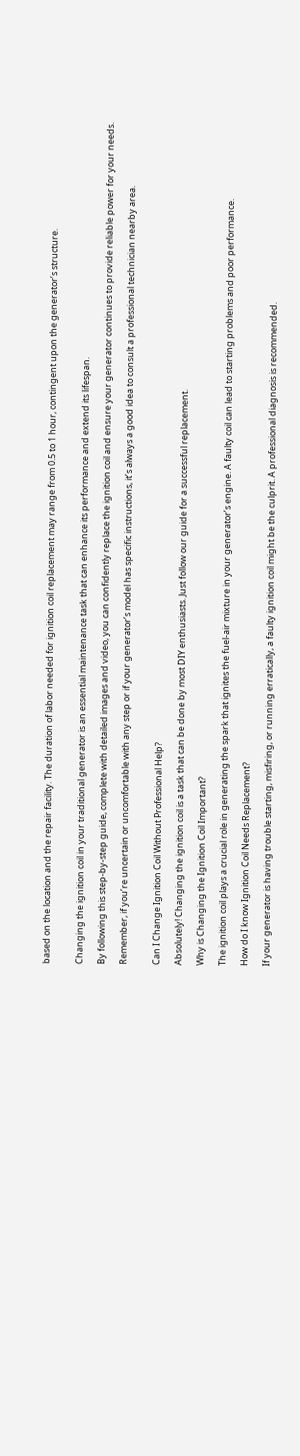based on the location and the repair facility. The duration of labor needed for ignition coil replacement may range from 0.5 to 1 hour, contingent upon the generator’s structure.


Changing the ignition coil in your traditional generator is an essential maintenance task that can enhance its performance and extend its lifespan.

By following this step-by-step guide, complete with detailed images and video, you can confidently replace the ignition coil and ensure your generator continues to provide reliable power for your needs.

Remember, if you’re uncertain or uncomfortable with any step or if your generator’s model has specific instructions, it’s always a good idea to consult a professional technician nearby area.


Can I Change Ignition Coil Without Professional Help?

Absolutely! Changing the ignition coil is a task that can be done by most DIY enthusiasts. Just follow our guide for a successful replacement.

Why is Changing the Ignition Coil Important?

The ignition coil plays a crucial role in generating the spark that ignites the fuel-air mixture in your generator’s engine. A faulty coil can lead to starting problems and poor performance.

How do I know Ignition Coil Needs Replacement?

If your generator is having trouble starting, misfiring, or running erratically, a faulty ignition coil might be the culprit. A professional diagnosis is recommended.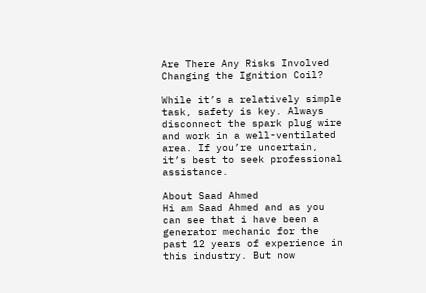Are There Any Risks Involved Changing the Ignition Coil?

While it’s a relatively simple task, safety is key. Always disconnect the spark plug wire and work in a well-ventilated area. If you’re uncertain, it’s best to seek professional assistance.

About Saad Ahmed
Hi am Saad Ahmed and as you can see that i have been a generator mechanic for the past 12 years of experience in this industry. But now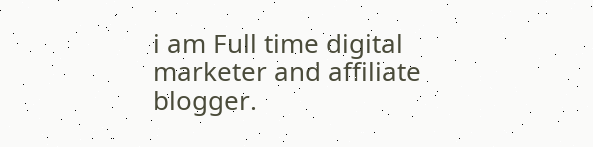i am Full time digital marketer and affiliate blogger.